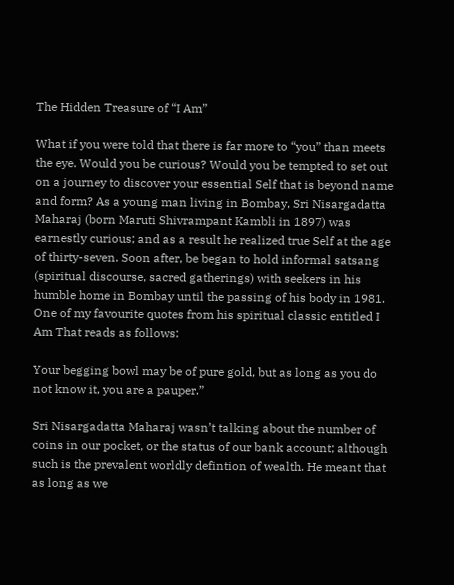The Hidden Treasure of “I Am”

What if you were told that there is far more to “you” than meets the eye. Would you be curious? Would you be tempted to set out on a journey to discover your essential Self that is beyond name and form? As a young man living in Bombay, Sri Nisargadatta Maharaj (born Maruti Shivrampant Kambli in 1897) was earnestly curious; and as a result he realized true Self at the age of thirty-seven. Soon after, be began to hold informal satsang (spiritual discourse, sacred gatherings) with seekers in his humble home in Bombay until the passing of his body in 1981. One of my favourite quotes from his spiritual classic entitled I Am That reads as follows:

Your begging bowl may be of pure gold, but as long as you do not know it, you are a pauper.”

Sri Nisargadatta Maharaj wasn’t talking about the number of coins in our pocket, or the status of our bank account; although such is the prevalent worldly defintion of wealth. He meant that as long as we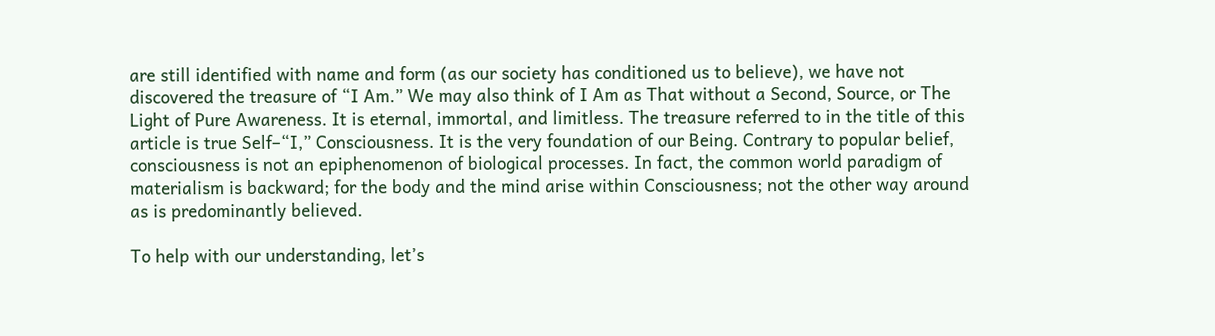are still identified with name and form (as our society has conditioned us to believe), we have not discovered the treasure of “I Am.” We may also think of I Am as That without a Second, Source, or The Light of Pure Awareness. It is eternal, immortal, and limitless. The treasure referred to in the title of this article is true Self–“I,” Consciousness. It is the very foundation of our Being. Contrary to popular belief, consciousness is not an epiphenomenon of biological processes. In fact, the common world paradigm of materialism is backward; for the body and the mind arise within Consciousness; not the other way around as is predominantly believed.

To help with our understanding, let’s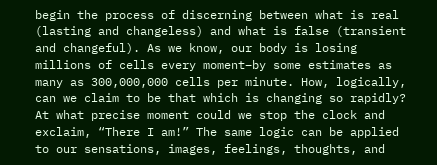begin the process of discerning between what is real (lasting and changeless) and what is false (transient and changeful). As we know, our body is losing millions of cells every moment–by some estimates as many as 300,000,000 cells per minute. How, logically, can we claim to be that which is changing so rapidly? At what precise moment could we stop the clock and exclaim, “There I am!” The same logic can be applied to our sensations, images, feelings, thoughts, and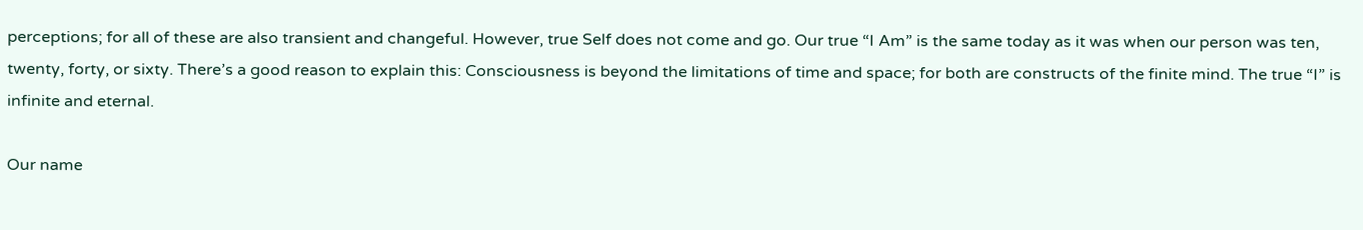perceptions; for all of these are also transient and changeful. However, true Self does not come and go. Our true “I Am” is the same today as it was when our person was ten, twenty, forty, or sixty. There’s a good reason to explain this: Consciousness is beyond the limitations of time and space; for both are constructs of the finite mind. The true “I” is infinite and eternal.

Our name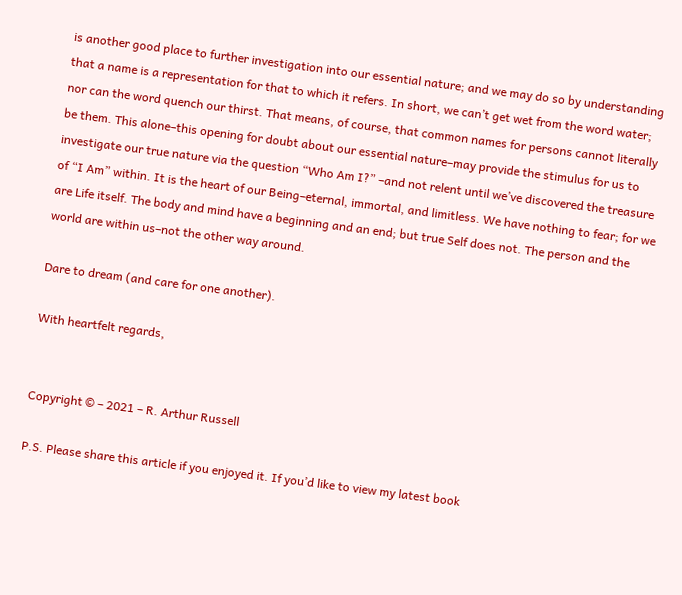is another good place to further investigation into our essential nature; and we may do so by understanding that a name is a representation for that to which it refers. In short, we can’t get wet from the word water; nor can the word quench our thirst. That means, of course, that common names for persons cannot literally be them. This alone–this opening for doubt about our essential nature–may provide the stimulus for us to investigate our true nature via the question “Who Am I?” –and not relent until we’ve discovered the treasure of “I Am” within. It is the heart of our Being–eternal, immortal, and limitless. We have nothing to fear; for we are Life itself. The body and mind have a beginning and an end; but true Self does not. The person and the world are within us–not the other way around.

Dare to dream (and care for one another).

With heartfelt regards,


Copyright © – 2021 – R. Arthur Russell

P.S. Please share this article if you enjoyed it. If you’d like to view my latest book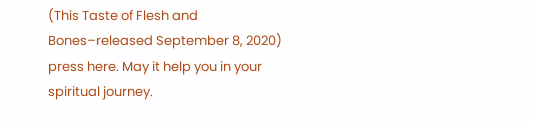(This Taste of Flesh and Bones–released September 8, 2020) press here. May it help you in your spiritual journey.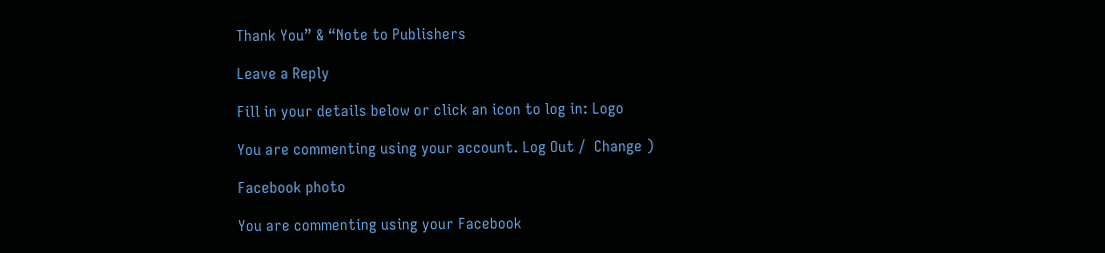Thank You” & “Note to Publishers

Leave a Reply

Fill in your details below or click an icon to log in: Logo

You are commenting using your account. Log Out /  Change )

Facebook photo

You are commenting using your Facebook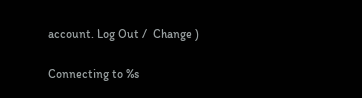account. Log Out /  Change )

Connecting to %s